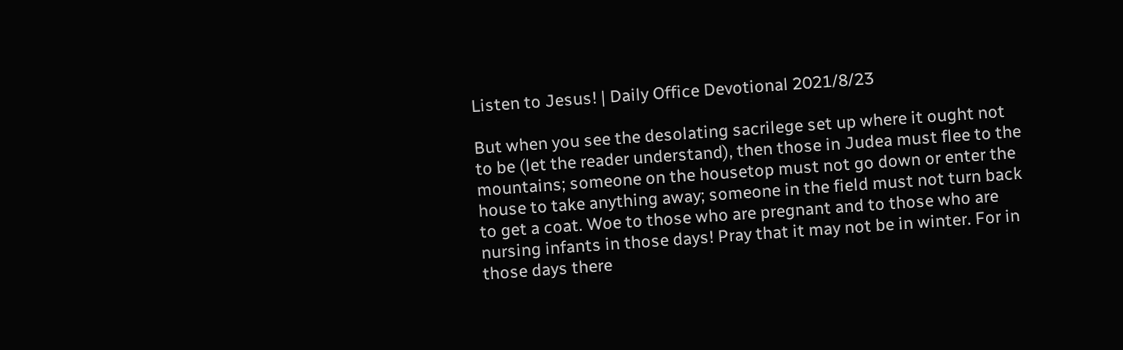Listen to Jesus! | Daily Office Devotional 2021/8/23

But when you see the desolating sacrilege set up where it ought not to be (let the reader understand), then those in Judea must flee to the mountains; someone on the housetop must not go down or enter the house to take anything away; someone in the field must not turn back to get a coat. Woe to those who are pregnant and to those who are nursing infants in those days! Pray that it may not be in winter. For in those days there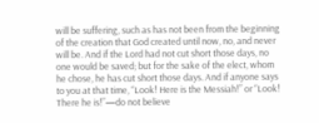will be suffering, such as has not been from the beginning of the creation that God created until now, no, and never will be. And if the Lord had not cut short those days, no one would be saved; but for the sake of the elect, whom he chose, he has cut short those days. And if anyone says to you at that time, “Look! Here is the Messiah!” or “Look! There he is!”—do not believe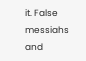it. False messiahs and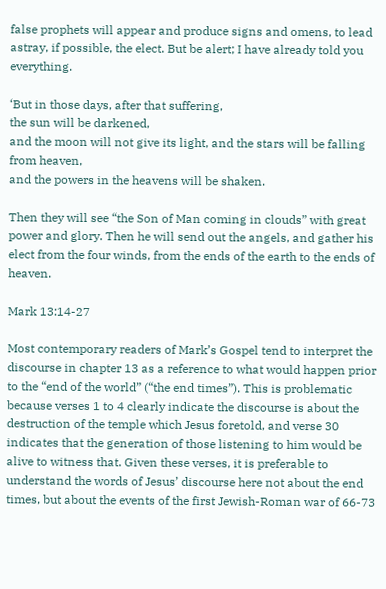false prophets will appear and produce signs and omens, to lead astray, if possible, the elect. But be alert; I have already told you everything.

‘But in those days, after that suffering,
the sun will be darkened,
and the moon will not give its light, and the stars will be falling from heaven,
and the powers in the heavens will be shaken.

Then they will see “the Son of Man coming in clouds” with great power and glory. Then he will send out the angels, and gather his elect from the four winds, from the ends of the earth to the ends of heaven.

Mark 13:14-27

Most contemporary readers of Mark’s Gospel tend to interpret the discourse in chapter 13 as a reference to what would happen prior to the “end of the world” (“the end times”). This is problematic because verses 1 to 4 clearly indicate the discourse is about the destruction of the temple which Jesus foretold, and verse 30 indicates that the generation of those listening to him would be alive to witness that. Given these verses, it is preferable to understand the words of Jesus’ discourse here not about the end times, but about the events of the first Jewish-Roman war of 66-73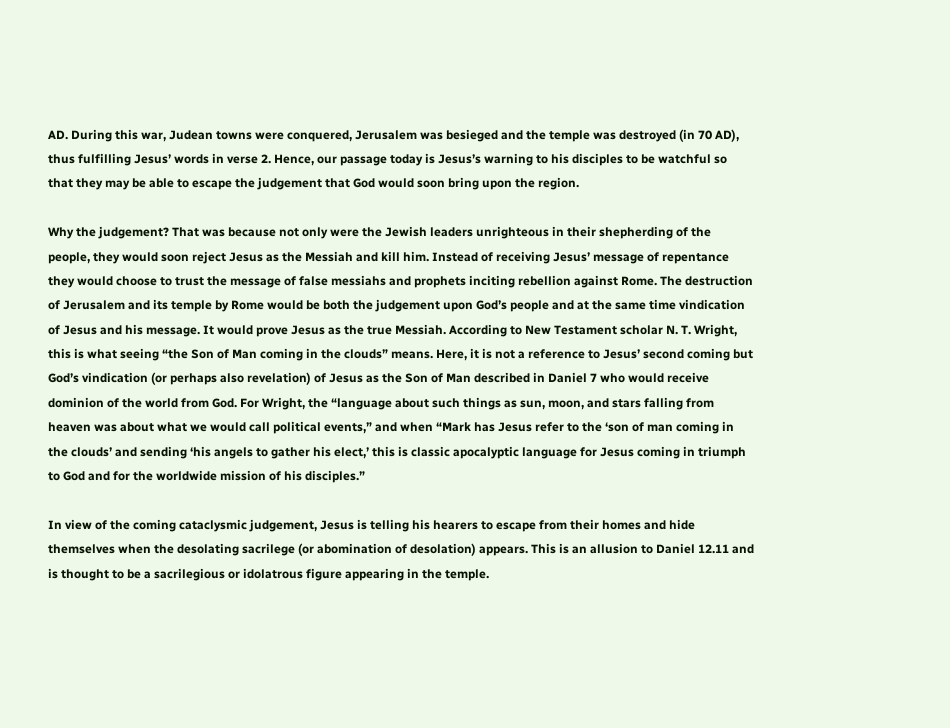AD. During this war, Judean towns were conquered, Jerusalem was besieged and the temple was destroyed (in 70 AD), thus fulfilling Jesus’ words in verse 2. Hence, our passage today is Jesus’s warning to his disciples to be watchful so that they may be able to escape the judgement that God would soon bring upon the region.

Why the judgement? That was because not only were the Jewish leaders unrighteous in their shepherding of the people, they would soon reject Jesus as the Messiah and kill him. Instead of receiving Jesus’ message of repentance they would choose to trust the message of false messiahs and prophets inciting rebellion against Rome. The destruction of Jerusalem and its temple by Rome would be both the judgement upon God’s people and at the same time vindication of Jesus and his message. It would prove Jesus as the true Messiah. According to New Testament scholar N. T. Wright, this is what seeing “the Son of Man coming in the clouds” means. Here, it is not a reference to Jesus’ second coming but God’s vindication (or perhaps also revelation) of Jesus as the Son of Man described in Daniel 7 who would receive dominion of the world from God. For Wright, the “language about such things as sun, moon, and stars falling from heaven was about what we would call political events,” and when “Mark has Jesus refer to the ‘son of man coming in the clouds’ and sending ‘his angels to gather his elect,’ this is classic apocalyptic language for Jesus coming in triumph to God and for the worldwide mission of his disciples.”

In view of the coming cataclysmic judgement, Jesus is telling his hearers to escape from their homes and hide themselves when the desolating sacrilege (or abomination of desolation) appears. This is an allusion to Daniel 12.11 and is thought to be a sacrilegious or idolatrous figure appearing in the temple.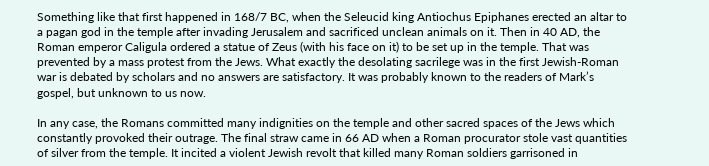Something like that first happened in 168/7 BC, when the Seleucid king Antiochus Epiphanes erected an altar to a pagan god in the temple after invading Jerusalem and sacrificed unclean animals on it. Then in 40 AD, the Roman emperor Caligula ordered a statue of Zeus (with his face on it) to be set up in the temple. That was prevented by a mass protest from the Jews. What exactly the desolating sacrilege was in the first Jewish-Roman war is debated by scholars and no answers are satisfactory. It was probably known to the readers of Mark’s gospel, but unknown to us now.

In any case, the Romans committed many indignities on the temple and other sacred spaces of the Jews which constantly provoked their outrage. The final straw came in 66 AD when a Roman procurator stole vast quantities of silver from the temple. It incited a violent Jewish revolt that killed many Roman soldiers garrisoned in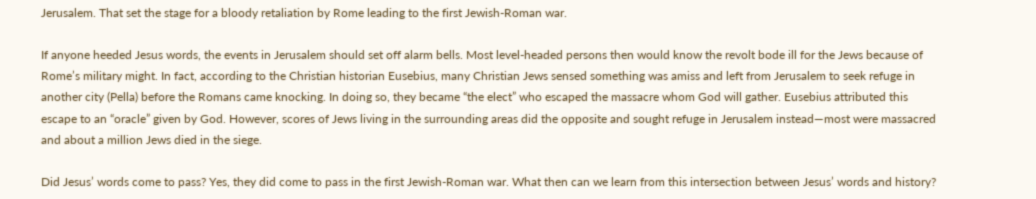Jerusalem. That set the stage for a bloody retaliation by Rome leading to the first Jewish-Roman war.

If anyone heeded Jesus words, the events in Jerusalem should set off alarm bells. Most level-headed persons then would know the revolt bode ill for the Jews because of Rome’s military might. In fact, according to the Christian historian Eusebius, many Christian Jews sensed something was amiss and left from Jerusalem to seek refuge in another city (Pella) before the Romans came knocking. In doing so, they became “the elect” who escaped the massacre whom God will gather. Eusebius attributed this escape to an “oracle” given by God. However, scores of Jews living in the surrounding areas did the opposite and sought refuge in Jerusalem instead—most were massacred and about a million Jews died in the siege.

Did Jesus’ words come to pass? Yes, they did come to pass in the first Jewish-Roman war. What then can we learn from this intersection between Jesus’ words and history?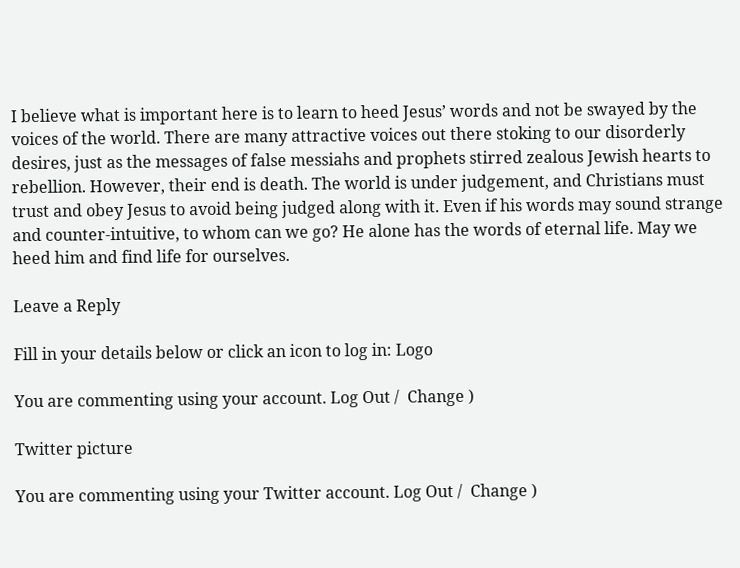I believe what is important here is to learn to heed Jesus’ words and not be swayed by the voices of the world. There are many attractive voices out there stoking to our disorderly desires, just as the messages of false messiahs and prophets stirred zealous Jewish hearts to rebellion. However, their end is death. The world is under judgement, and Christians must trust and obey Jesus to avoid being judged along with it. Even if his words may sound strange and counter-intuitive, to whom can we go? He alone has the words of eternal life. May we heed him and find life for ourselves.

Leave a Reply

Fill in your details below or click an icon to log in: Logo

You are commenting using your account. Log Out /  Change )

Twitter picture

You are commenting using your Twitter account. Log Out /  Change )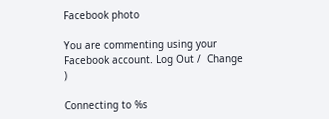Facebook photo

You are commenting using your Facebook account. Log Out /  Change )

Connecting to %s